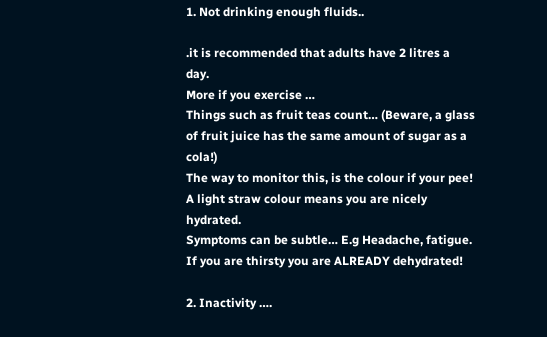1. Not drinking enough fluids..

.it is recommended that adults have 2 litres a day.
More if you exercise …
Things such as fruit teas count… (Beware, a glass of fruit juice has the same amount of sugar as a cola!)
The way to monitor this, is the colour if your pee!
A light straw colour means you are nicely hydrated.
Symptoms can be subtle… E.g Headache, fatigue.
If you are thirsty you are ALREADY dehydrated!

2. Inactivity ….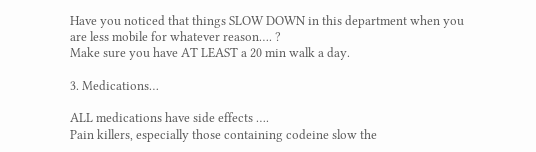Have you noticed that things SLOW DOWN in this department when you are less mobile for whatever reason…. ?
Make sure you have AT LEAST a 20 min walk a day.

3. Medications…

ALL medications have side effects ….
Pain killers, especially those containing codeine slow the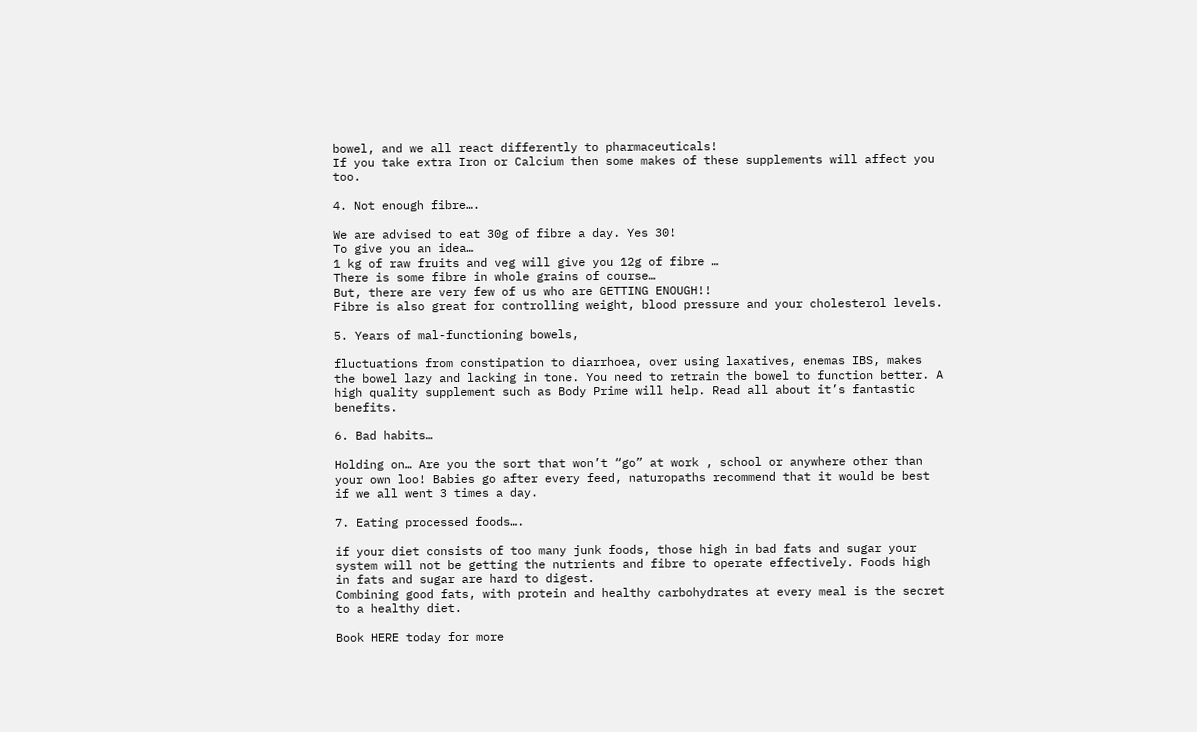bowel, and we all react differently to pharmaceuticals!
If you take extra Iron or Calcium then some makes of these supplements will affect you too.

4. Not enough fibre….

We are advised to eat 30g of fibre a day. Yes 30!
To give you an idea…
1 kg of raw fruits and veg will give you 12g of fibre …
There is some fibre in whole grains of course…
But, there are very few of us who are GETTING ENOUGH!!
Fibre is also great for controlling weight, blood pressure and your cholesterol levels.

5. Years of mal-functioning bowels,

fluctuations from constipation to diarrhoea, over using laxatives, enemas IBS, makes the bowel lazy and lacking in tone. You need to retrain the bowel to function better. A high quality supplement such as Body Prime will help. Read all about it’s fantastic benefits.

6. Bad habits…

Holding on… Are you the sort that won’t “go” at work , school or anywhere other than your own loo! Babies go after every feed, naturopaths recommend that it would be best if we all went 3 times a day.

7. Eating processed foods….

if your diet consists of too many junk foods, those high in bad fats and sugar your system will not be getting the nutrients and fibre to operate effectively. Foods high in fats and sugar are hard to digest.
Combining good fats, with protein and healthy carbohydrates at every meal is the secret to a healthy diet.

Book HERE today for more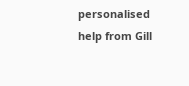personalised help from Gill